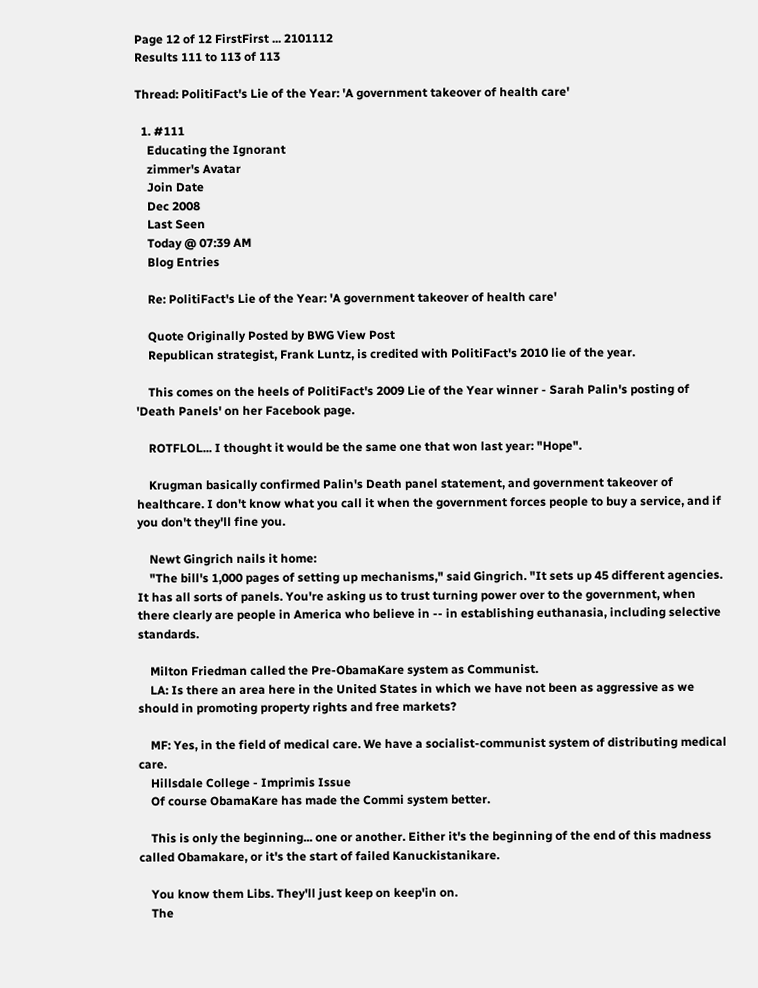Page 12 of 12 FirstFirst ... 2101112
Results 111 to 113 of 113

Thread: PolitiFact's Lie of the Year: 'A government takeover of health care'

  1. #111
    Educating the Ignorant
    zimmer's Avatar
    Join Date
    Dec 2008
    Last Seen
    Today @ 07:39 AM
    Blog Entries

    Re: PolitiFact's Lie of the Year: 'A government takeover of health care'

    Quote Originally Posted by BWG View Post
    Republican strategist, Frank Luntz, is credited with PolitiFact's 2010 lie of the year.

    This comes on the heels of PolitiFact's 2009 Lie of the Year winner - Sarah Palin's posting of 'Death Panels' on her Facebook page.

    ROTFLOL... I thought it would be the same one that won last year: "Hope".

    Krugman basically confirmed Palin's Death panel statement, and government takeover of healthcare. I don't know what you call it when the government forces people to buy a service, and if you don't they'll fine you.

    Newt Gingrich nails it home:
    "The bill's 1,000 pages of setting up mechanisms," said Gingrich. "It sets up 45 different agencies. It has all sorts of panels. You're asking us to trust turning power over to the government, when there clearly are people in America who believe in -- in establishing euthanasia, including selective standards.

    Milton Friedman called the Pre-ObamaKare system as Communist.
    LA: Is there an area here in the United States in which we have not been as aggressive as we should in promoting property rights and free markets?

    MF: Yes, in the field of medical care. We have a socialist-communist system of distributing medical care.
    Hillsdale College - Imprimis Issue
    Of course ObamaKare has made the Commi system better.

    This is only the beginning... one or another. Either it's the beginning of the end of this madness called Obamakare, or it's the start of failed Kanuckistanikare.

    You know them Libs. They'll just keep on keep'in on.
    The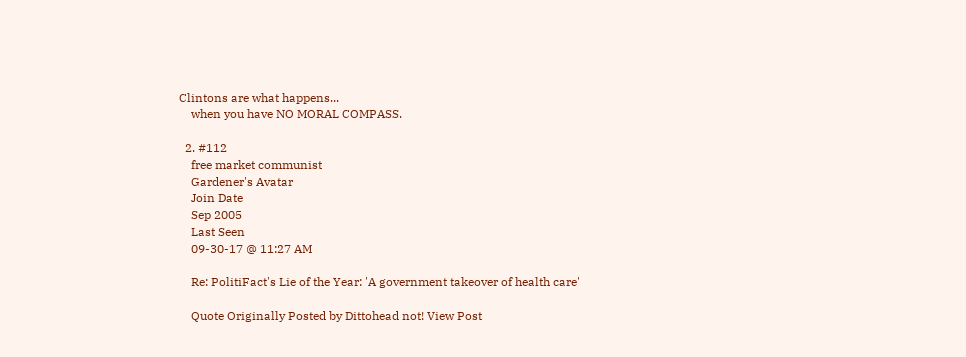Clintons are what happens...
    when you have NO MORAL COMPASS.

  2. #112
    free market communist
    Gardener's Avatar
    Join Date
    Sep 2005
    Last Seen
    09-30-17 @ 11:27 AM

    Re: PolitiFact's Lie of the Year: 'A government takeover of health care'

    Quote Originally Posted by Dittohead not! View Post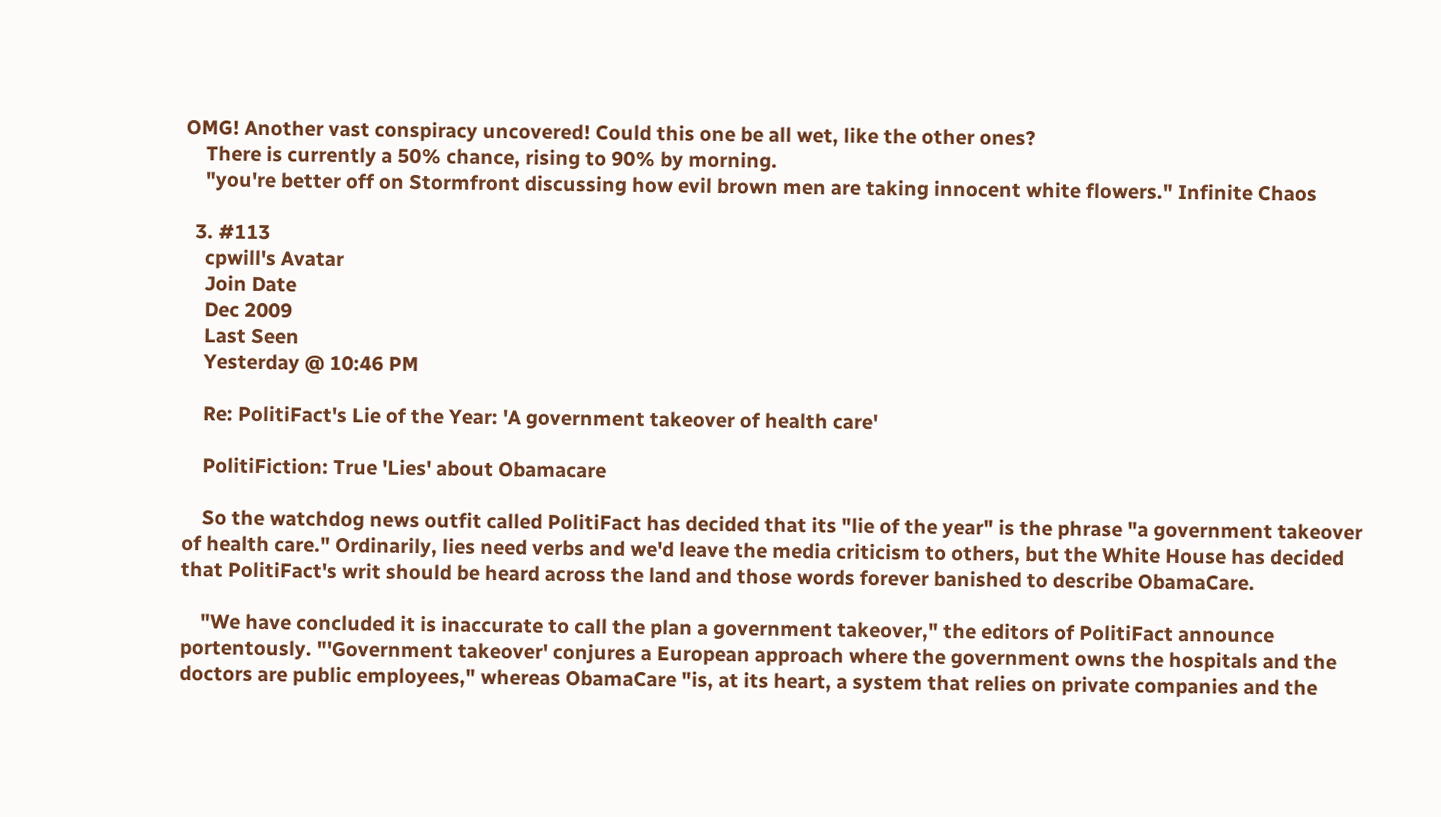OMG! Another vast conspiracy uncovered! Could this one be all wet, like the other ones?
    There is currently a 50% chance, rising to 90% by morning.
    "you're better off on Stormfront discussing how evil brown men are taking innocent white flowers." Infinite Chaos

  3. #113
    cpwill's Avatar
    Join Date
    Dec 2009
    Last Seen
    Yesterday @ 10:46 PM

    Re: PolitiFact's Lie of the Year: 'A government takeover of health care'

    PolitiFiction: True 'Lies' about Obamacare

    So the watchdog news outfit called PolitiFact has decided that its "lie of the year" is the phrase "a government takeover of health care." Ordinarily, lies need verbs and we'd leave the media criticism to others, but the White House has decided that PolitiFact's writ should be heard across the land and those words forever banished to describe ObamaCare.

    "We have concluded it is inaccurate to call the plan a government takeover," the editors of PolitiFact announce portentously. "'Government takeover' conjures a European approach where the government owns the hospitals and the doctors are public employees," whereas ObamaCare "is, at its heart, a system that relies on private companies and the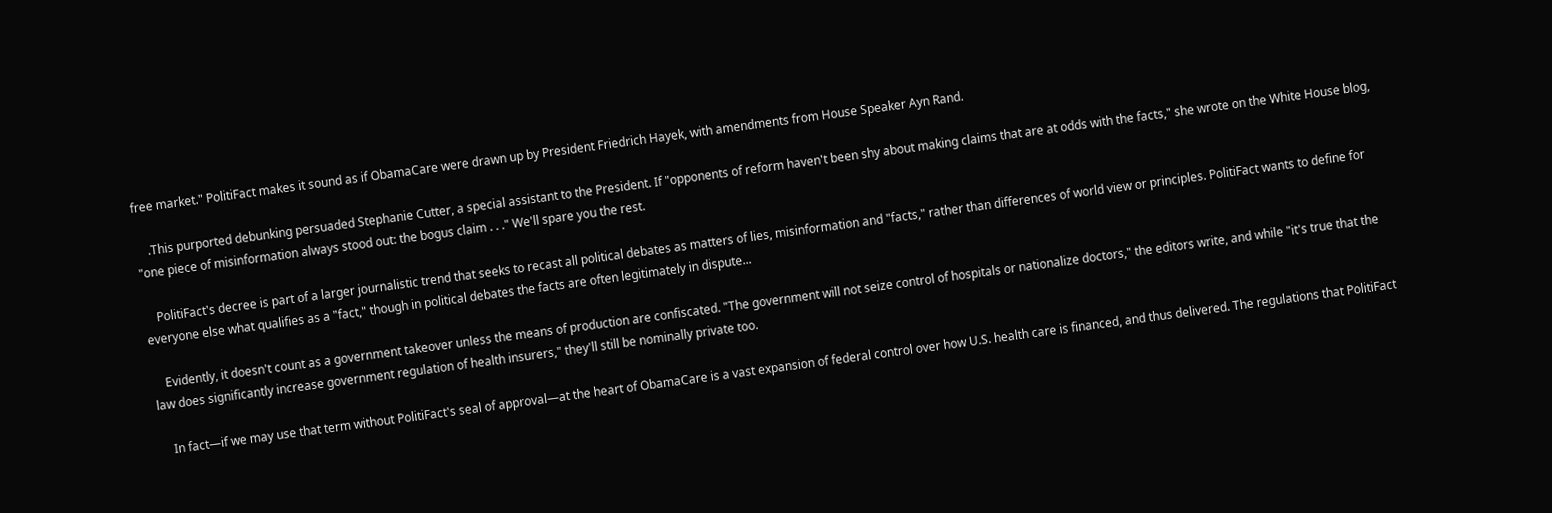free market." PolitiFact makes it sound as if ObamaCare were drawn up by President Friedrich Hayek, with amendments from House Speaker Ayn Rand.

    .This purported debunking persuaded Stephanie Cutter, a special assistant to the President. If "opponents of reform haven't been shy about making claims that are at odds with the facts," she wrote on the White House blog, "one piece of misinformation always stood out: the bogus claim . . ." We'll spare you the rest.

    PolitiFact's decree is part of a larger journalistic trend that seeks to recast all political debates as matters of lies, misinformation and "facts," rather than differences of world view or principles. PolitiFact wants to define for everyone else what qualifies as a "fact," though in political debates the facts are often legitimately in dispute...

    Evidently, it doesn't count as a government takeover unless the means of production are confiscated. "The government will not seize control of hospitals or nationalize doctors," the editors write, and while "it's true that the law does significantly increase government regulation of health insurers," they'll still be nominally private too.

    In fact—if we may use that term without PolitiFact's seal of approval—at the heart of ObamaCare is a vast expansion of federal control over how U.S. health care is financed, and thus delivered. The regulations that PolitiFact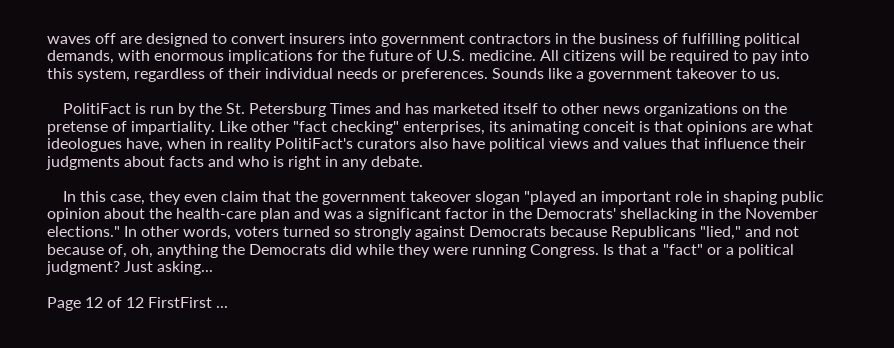waves off are designed to convert insurers into government contractors in the business of fulfilling political demands, with enormous implications for the future of U.S. medicine. All citizens will be required to pay into this system, regardless of their individual needs or preferences. Sounds like a government takeover to us.

    PolitiFact is run by the St. Petersburg Times and has marketed itself to other news organizations on the pretense of impartiality. Like other "fact checking" enterprises, its animating conceit is that opinions are what ideologues have, when in reality PolitiFact's curators also have political views and values that influence their judgments about facts and who is right in any debate.

    In this case, they even claim that the government takeover slogan "played an important role in shaping public opinion about the health-care plan and was a significant factor in the Democrats' shellacking in the November elections." In other words, voters turned so strongly against Democrats because Republicans "lied," and not because of, oh, anything the Democrats did while they were running Congress. Is that a "fact" or a political judgment? Just asking...

Page 12 of 12 FirstFirst ...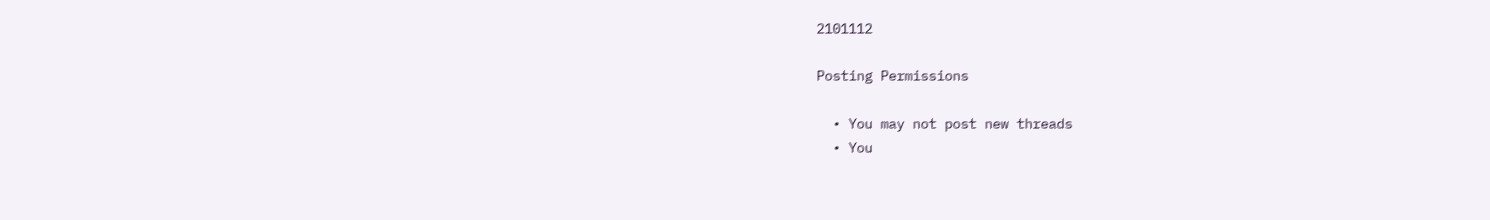2101112

Posting Permissions

  • You may not post new threads
  • You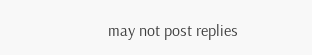may not post replies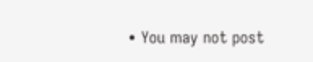• You may not post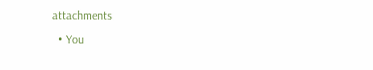attachments
  • You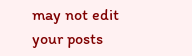may not edit your posts